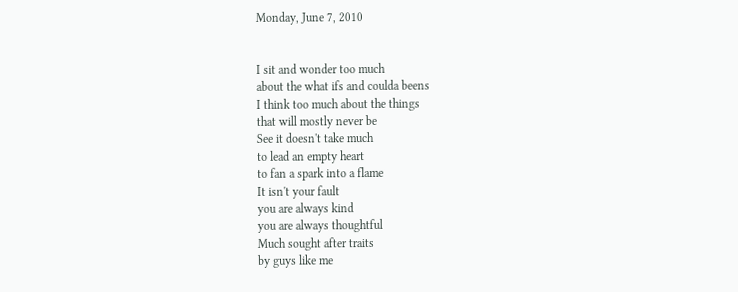Monday, June 7, 2010


I sit and wonder too much
about the what ifs and coulda beens
I think too much about the things
that will mostly never be
See it doesn't take much
to lead an empty heart
to fan a spark into a flame
It isn't your fault
you are always kind
you are always thoughtful
Much sought after traits
by guys like me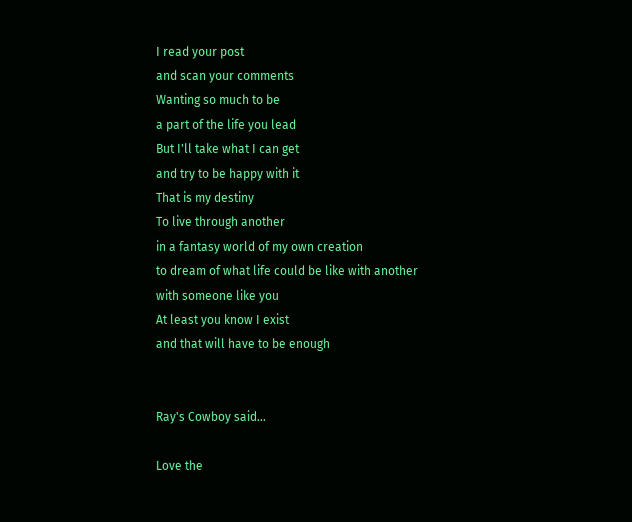I read your post
and scan your comments
Wanting so much to be
a part of the life you lead
But I'll take what I can get
and try to be happy with it
That is my destiny
To live through another
in a fantasy world of my own creation
to dream of what life could be like with another
with someone like you
At least you know I exist
and that will have to be enough


Ray's Cowboy said...

Love the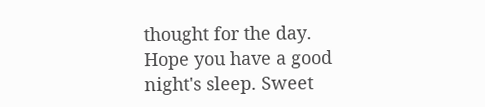thought for the day. Hope you have a good night's sleep. Sweet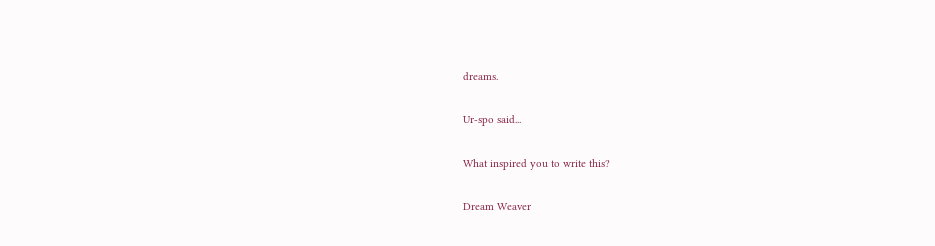dreams.

Ur-spo said...

What inspired you to write this?

Dream Weaver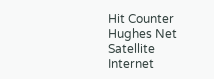Hit Counter
Hughes Net Satellite Internet